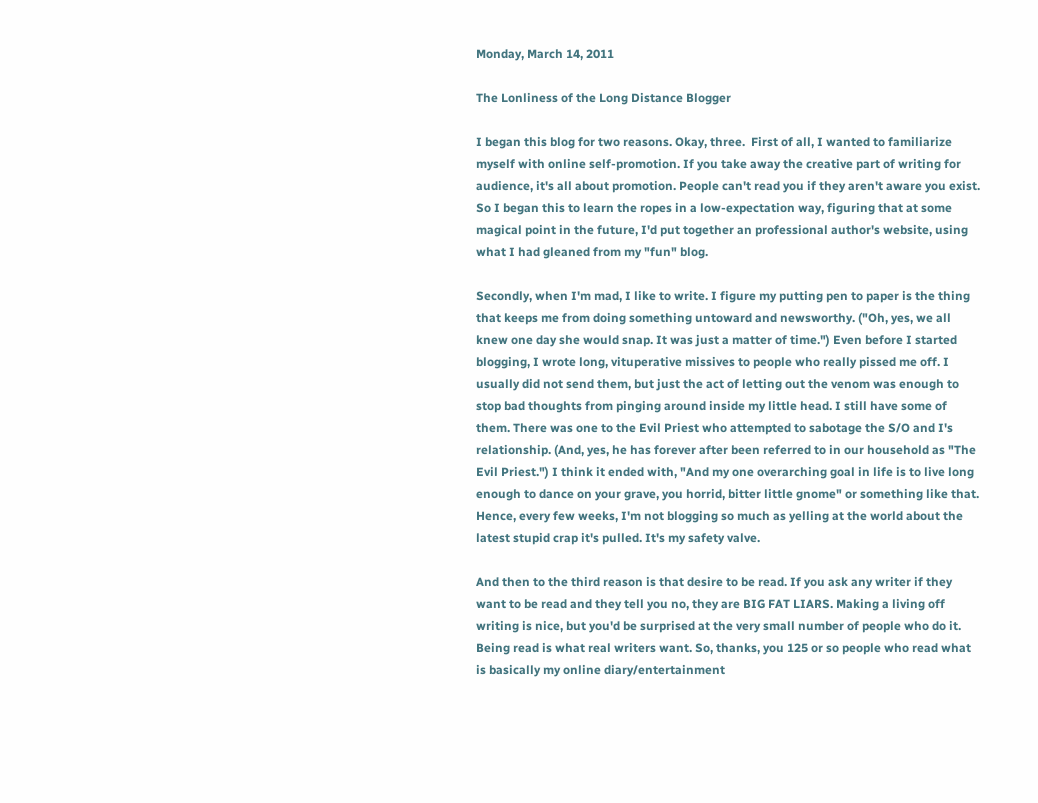Monday, March 14, 2011

The Lonliness of the Long Distance Blogger

I began this blog for two reasons. Okay, three.  First of all, I wanted to familiarize myself with online self-promotion. If you take away the creative part of writing for audience, it's all about promotion. People can't read you if they aren't aware you exist. So I began this to learn the ropes in a low-expectation way, figuring that at some magical point in the future, I'd put together an professional author's website, using what I had gleaned from my "fun" blog.

Secondly, when I'm mad, I like to write. I figure my putting pen to paper is the thing that keeps me from doing something untoward and newsworthy. ("Oh, yes, we all knew one day she would snap. It was just a matter of time.") Even before I started blogging, I wrote long, vituperative missives to people who really pissed me off. I usually did not send them, but just the act of letting out the venom was enough to stop bad thoughts from pinging around inside my little head. I still have some of them. There was one to the Evil Priest who attempted to sabotage the S/O and I's relationship. (And, yes, he has forever after been referred to in our household as "The Evil Priest.") I think it ended with, "And my one overarching goal in life is to live long enough to dance on your grave, you horrid, bitter little gnome" or something like that.  Hence, every few weeks, I'm not blogging so much as yelling at the world about the latest stupid crap it's pulled. It's my safety valve.

And then to the third reason is that desire to be read. If you ask any writer if they want to be read and they tell you no, they are BIG FAT LIARS. Making a living off writing is nice, but you'd be surprised at the very small number of people who do it. Being read is what real writers want. So, thanks, you 125 or so people who read what is basically my online diary/entertainment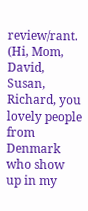review/rant. (Hi, Mom, David, Susan, Richard, you lovely people from Denmark who show up in my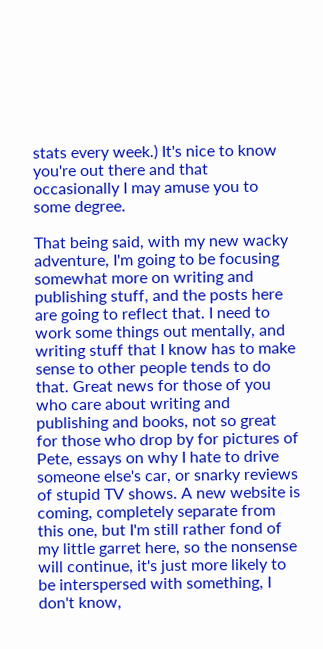stats every week.) It's nice to know you're out there and that occasionally I may amuse you to some degree.

That being said, with my new wacky adventure, I'm going to be focusing somewhat more on writing and publishing stuff, and the posts here are going to reflect that. I need to work some things out mentally, and writing stuff that I know has to make sense to other people tends to do that. Great news for those of you who care about writing and publishing and books, not so great for those who drop by for pictures of Pete, essays on why I hate to drive someone else's car, or snarky reviews of stupid TV shows. A new website is coming, completely separate from this one, but I'm still rather fond of my little garret here, so the nonsense will continue, it's just more likely to be interspersed with something, I don't know,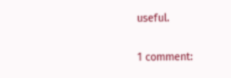useful.


1 comment: